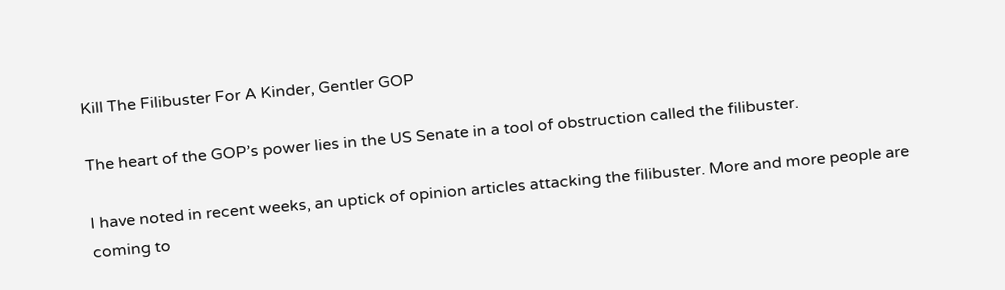Kill The Filibuster For A Kinder, Gentler GOP

The heart of the GOP’s power lies in the US Senate in a tool of obstruction called the filibuster.

I have noted in recent weeks, an uptick of opinion articles attacking the filibuster. More and more people are coming to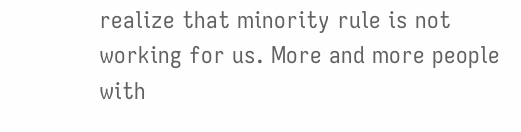realize that minority rule is not working for us. More and more people with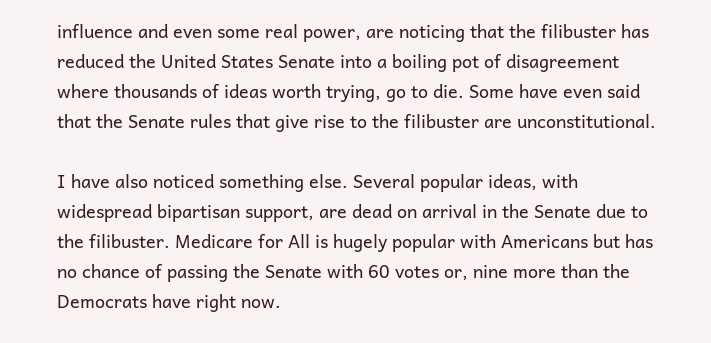influence and even some real power, are noticing that the filibuster has reduced the United States Senate into a boiling pot of disagreement where thousands of ideas worth trying, go to die. Some have even said that the Senate rules that give rise to the filibuster are unconstitutional.

I have also noticed something else. Several popular ideas, with widespread bipartisan support, are dead on arrival in the Senate due to the filibuster. Medicare for All is hugely popular with Americans but has no chance of passing the Senate with 60 votes or, nine more than the Democrats have right now.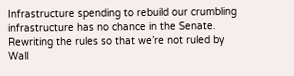Infrastructure spending to rebuild our crumbling infrastructure has no chance in the Senate. Rewriting the rules so that we’re not ruled by Wall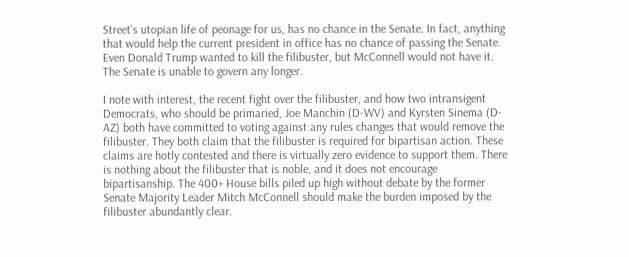Street’s utopian life of peonage for us, has no chance in the Senate. In fact, anything that would help the current president in office has no chance of passing the Senate. Even Donald Trump wanted to kill the filibuster, but McConnell would not have it. The Senate is unable to govern any longer.

I note with interest, the recent fight over the filibuster, and how two intransigent Democrats, who should be primaried, Joe Manchin (D-WV) and Kyrsten Sinema (D-AZ) both have committed to voting against any rules changes that would remove the filibuster. They both claim that the filibuster is required for bipartisan action. These claims are hotly contested and there is virtually zero evidence to support them. There is nothing about the filibuster that is noble, and it does not encourage bipartisanship. The 400+ House bills piled up high without debate by the former Senate Majority Leader Mitch McConnell should make the burden imposed by the filibuster abundantly clear.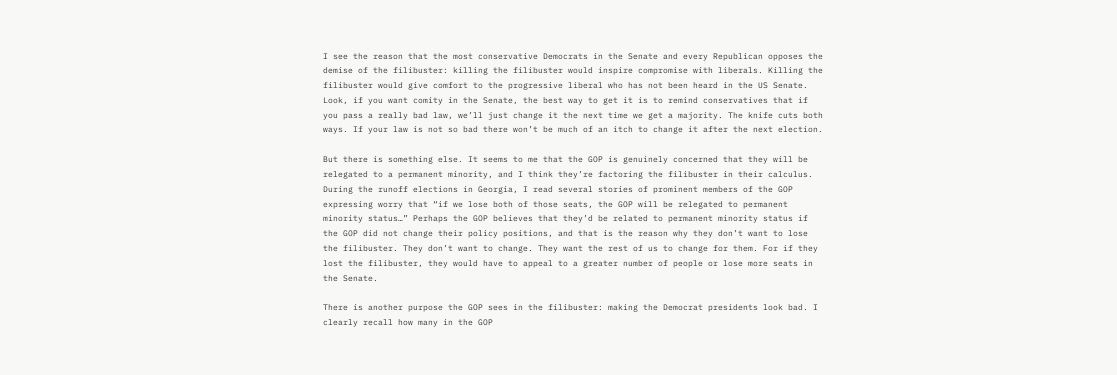I see the reason that the most conservative Democrats in the Senate and every Republican opposes the demise of the filibuster: killing the filibuster would inspire compromise with liberals. Killing the filibuster would give comfort to the progressive liberal who has not been heard in the US Senate. Look, if you want comity in the Senate, the best way to get it is to remind conservatives that if you pass a really bad law, we’ll just change it the next time we get a majority. The knife cuts both ways. If your law is not so bad there won’t be much of an itch to change it after the next election.

But there is something else. It seems to me that the GOP is genuinely concerned that they will be relegated to a permanent minority, and I think they’re factoring the filibuster in their calculus. During the runoff elections in Georgia, I read several stories of prominent members of the GOP expressing worry that “if we lose both of those seats, the GOP will be relegated to permanent minority status…” Perhaps the GOP believes that they’d be related to permanent minority status if the GOP did not change their policy positions, and that is the reason why they don’t want to lose the filibuster. They don’t want to change. They want the rest of us to change for them. For if they lost the filibuster, they would have to appeal to a greater number of people or lose more seats in the Senate.

There is another purpose the GOP sees in the filibuster: making the Democrat presidents look bad. I clearly recall how many in the GOP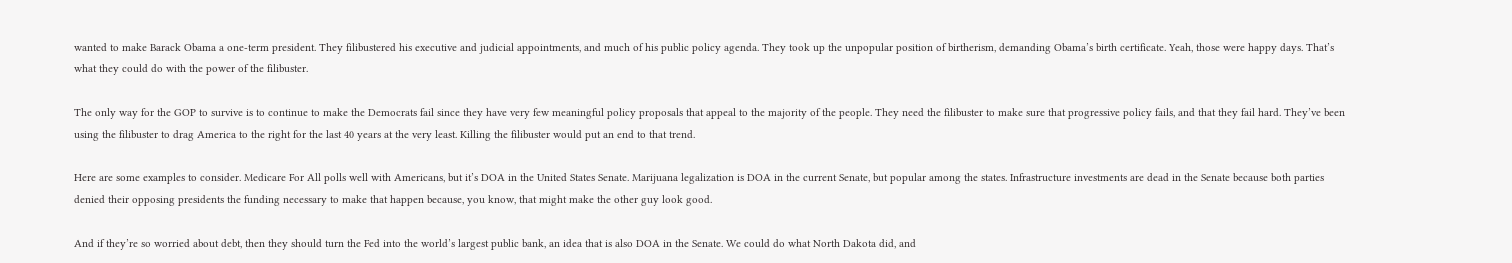wanted to make Barack Obama a one-term president. They filibustered his executive and judicial appointments, and much of his public policy agenda. They took up the unpopular position of birtherism, demanding Obama’s birth certificate. Yeah, those were happy days. That’s what they could do with the power of the filibuster.

The only way for the GOP to survive is to continue to make the Democrats fail since they have very few meaningful policy proposals that appeal to the majority of the people. They need the filibuster to make sure that progressive policy fails, and that they fail hard. They’ve been using the filibuster to drag America to the right for the last 40 years at the very least. Killing the filibuster would put an end to that trend.

Here are some examples to consider. Medicare For All polls well with Americans, but it’s DOA in the United States Senate. Marijuana legalization is DOA in the current Senate, but popular among the states. Infrastructure investments are dead in the Senate because both parties denied their opposing presidents the funding necessary to make that happen because, you know, that might make the other guy look good.

And if they’re so worried about debt, then they should turn the Fed into the world’s largest public bank, an idea that is also DOA in the Senate. We could do what North Dakota did, and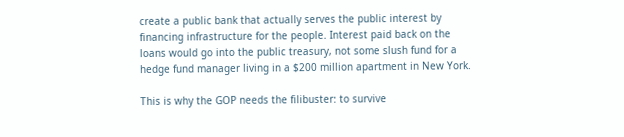create a public bank that actually serves the public interest by financing infrastructure for the people. Interest paid back on the loans would go into the public treasury, not some slush fund for a hedge fund manager living in a $200 million apartment in New York.

This is why the GOP needs the filibuster: to survive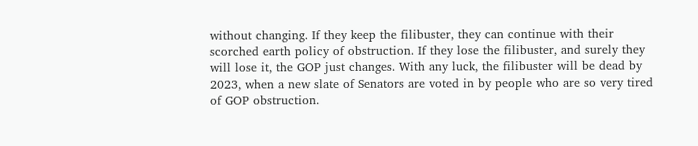without changing. If they keep the filibuster, they can continue with their scorched earth policy of obstruction. If they lose the filibuster, and surely they will lose it, the GOP just changes. With any luck, the filibuster will be dead by 2023, when a new slate of Senators are voted in by people who are so very tired of GOP obstruction.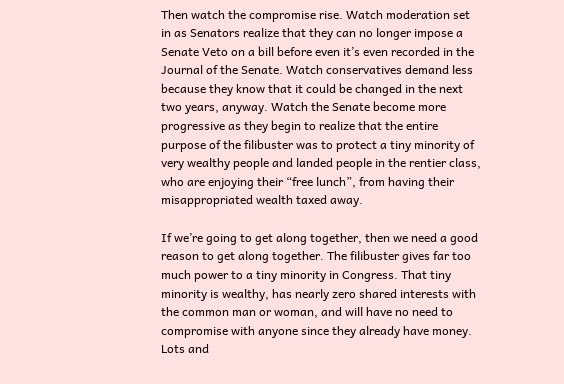Then watch the compromise rise. Watch moderation set in as Senators realize that they can no longer impose a Senate Veto on a bill before even it’s even recorded in the Journal of the Senate. Watch conservatives demand less because they know that it could be changed in the next two years, anyway. Watch the Senate become more progressive as they begin to realize that the entire purpose of the filibuster was to protect a tiny minority of very wealthy people and landed people in the rentier class, who are enjoying their “free lunch”, from having their misappropriated wealth taxed away.

If we’re going to get along together, then we need a good reason to get along together. The filibuster gives far too much power to a tiny minority in Congress. That tiny minority is wealthy, has nearly zero shared interests with the common man or woman, and will have no need to compromise with anyone since they already have money. Lots and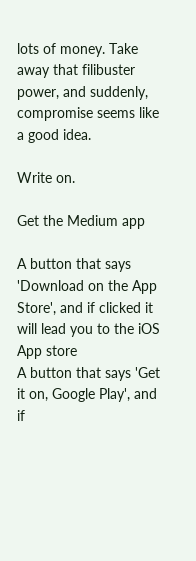lots of money. Take away that filibuster power, and suddenly, compromise seems like a good idea.

Write on.

Get the Medium app

A button that says 'Download on the App Store', and if clicked it will lead you to the iOS App store
A button that says 'Get it on, Google Play', and if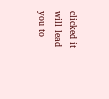clicked it will lead you to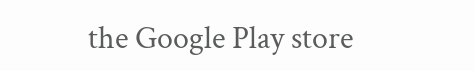the Google Play store